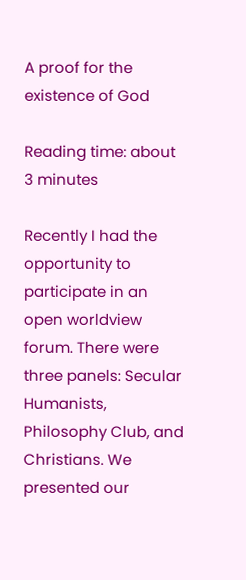A proof for the existence of God

Reading time: about 3 minutes

Recently I had the opportunity to participate in an open worldview forum. There were three panels: Secular Humanists, Philosophy Club, and Christians. We presented our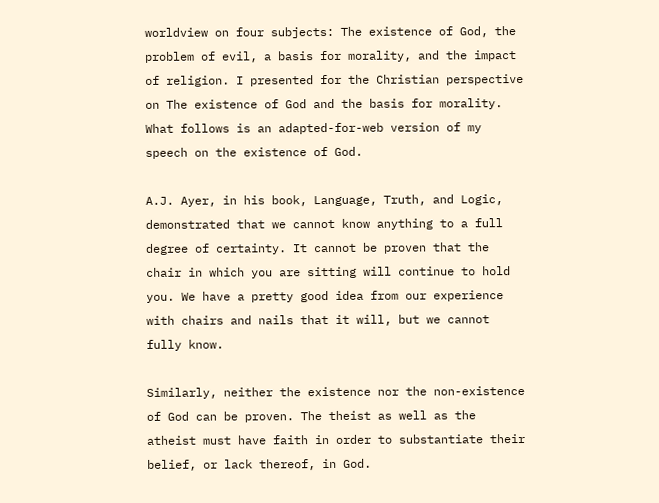worldview on four subjects: The existence of God, the problem of evil, a basis for morality, and the impact of religion. I presented for the Christian perspective on The existence of God and the basis for morality. What follows is an adapted-for-web version of my speech on the existence of God.

A.J. Ayer, in his book, Language, Truth, and Logic, demonstrated that we cannot know anything to a full degree of certainty. It cannot be proven that the chair in which you are sitting will continue to hold you. We have a pretty good idea from our experience with chairs and nails that it will, but we cannot fully know.

Similarly, neither the existence nor the non-existence of God can be proven. The theist as well as the atheist must have faith in order to substantiate their belief, or lack thereof, in God.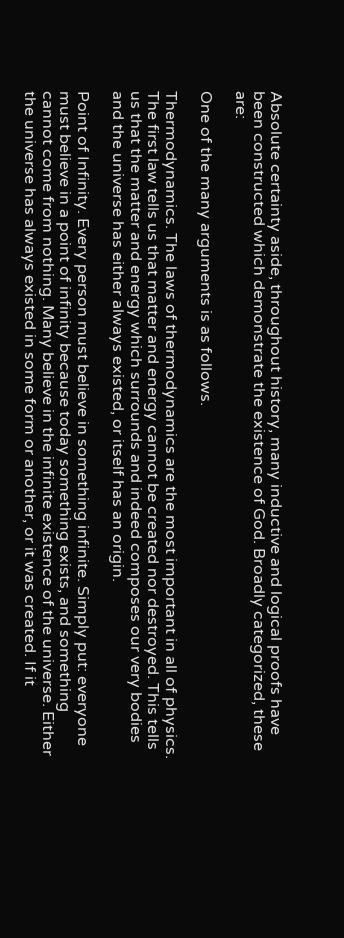Absolute certainty aside, throughout history, many inductive and logical proofs have been constructed which demonstrate the existence of God. Broadly categorized, these are:

One of the many arguments is as follows.

Thermodynamics. The laws of thermodynamics are the most important in all of physics. The first law tells us that matter and energy cannot be created nor destroyed. This tells us that the matter and energy which surrounds and indeed composes our very bodies and the universe has either always existed, or itself has an origin.

Point of Infinity. Every person must believe in something infinite. Simply put: everyone must believe in a point of infinity because today something exists, and something cannot come from nothing. Many believe in the infinite existence of the universe. Either the universe has always existed in some form or another, or it was created. If it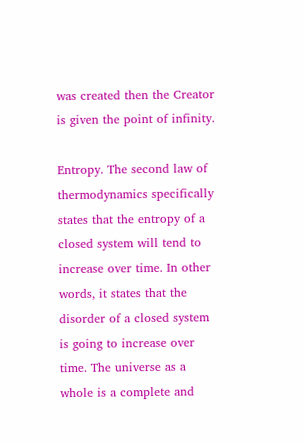was created then the Creator is given the point of infinity.

Entropy. The second law of thermodynamics specifically states that the entropy of a closed system will tend to increase over time. In other words, it states that the disorder of a closed system is going to increase over time. The universe as a whole is a complete and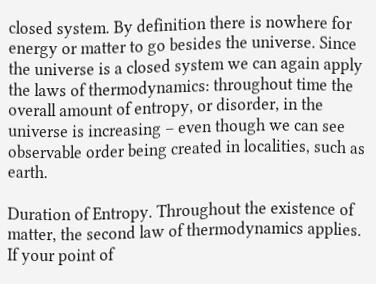closed system. By definition there is nowhere for energy or matter to go besides the universe. Since the universe is a closed system we can again apply the laws of thermodynamics: throughout time the overall amount of entropy, or disorder, in the universe is increasing – even though we can see observable order being created in localities, such as earth.

Duration of Entropy. Throughout the existence of matter, the second law of thermodynamics applies. If your point of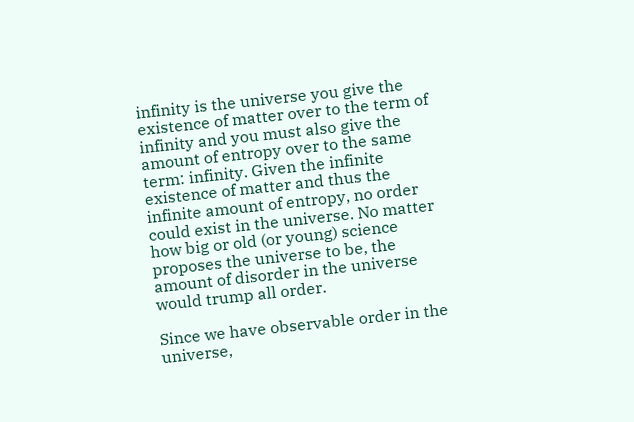infinity is the universe you give the existence of matter over to the term of infinity and you must also give the amount of entropy over to the same term: infinity. Given the infinite existence of matter and thus the infinite amount of entropy, no order could exist in the universe. No matter how big or old (or young) science proposes the universe to be, the amount of disorder in the universe would trump all order.

Since we have observable order in the universe,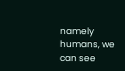namely humans, we can see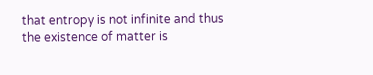that entropy is not infinite and thus the existence of matter is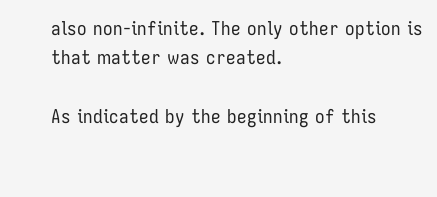also non-infinite. The only other option is that matter was created.

As indicated by the beginning of this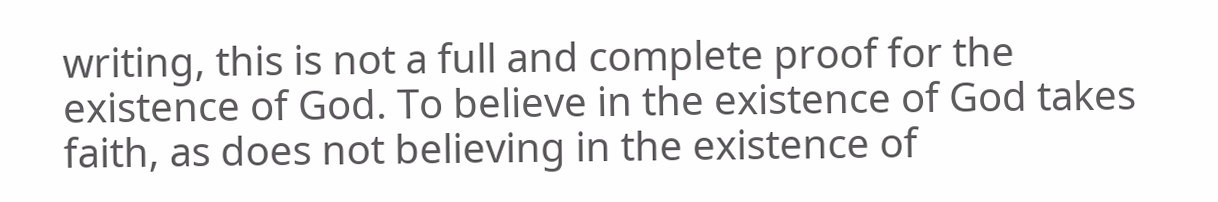writing, this is not a full and complete proof for the existence of God. To believe in the existence of God takes faith, as does not believing in the existence of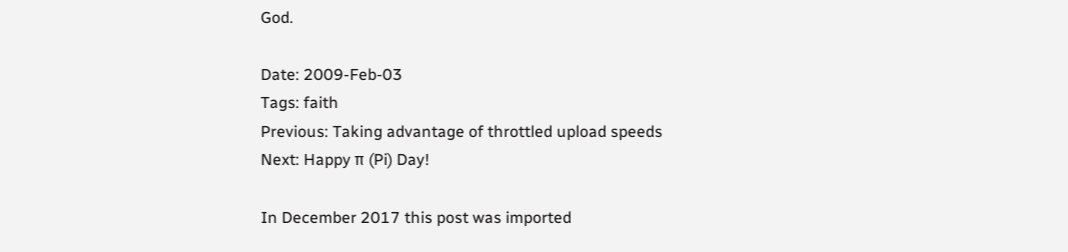God.

Date: 2009-Feb-03
Tags: faith
Previous: Taking advantage of throttled upload speeds
Next: Happy π (Pi) Day!

In December 2017 this post was imported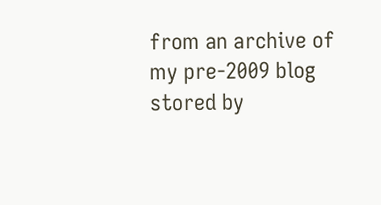from an archive of my pre-2009 blog stored by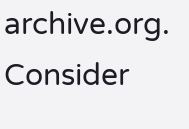archive.org.
Consider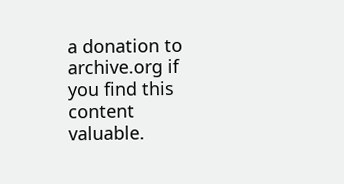a donation to archive.org if you find this content valuable.